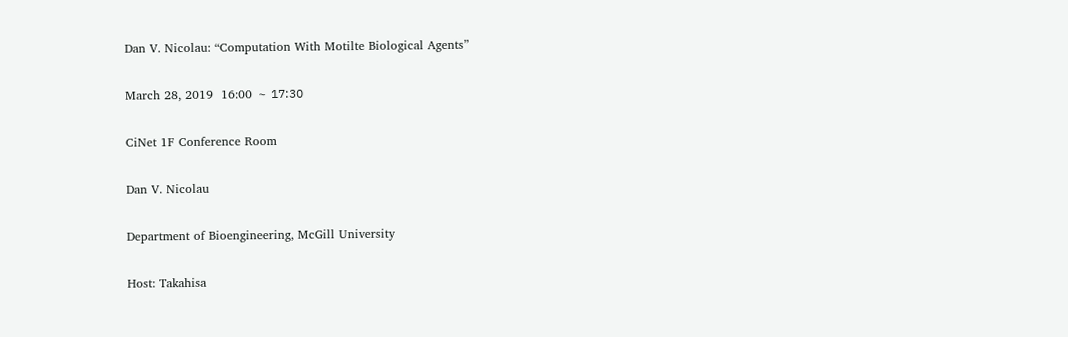Dan V. Nicolau: “Computation With Motilte Biological Agents”

March 28, 2019  16:00 〜 17:30

CiNet 1F Conference Room

Dan V. Nicolau

Department of Bioengineering, McGill University

Host: Takahisa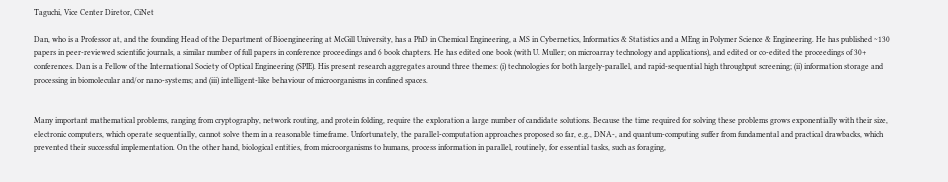Taguchi, Vice Center Diretor, CiNet

Dan, who is a Professor at, and the founding Head of the Department of Bioengineering at McGill University, has a PhD in Chemical Engineering, a MS in Cybernetics, Informatics & Statistics and a MEng in Polymer Science & Engineering. He has published ~130 papers in peer-reviewed scientific journals, a similar number of full papers in conference proceedings and 6 book chapters. He has edited one book (with U. Muller; on microarray technology and applications), and edited or co-edited the proceedings of 30+ conferences. Dan is a Fellow of the International Society of Optical Engineering (SPIE). His present research aggregates around three themes: (i) technologies for both largely-parallel, and rapid-sequential high throughput screening; (ii) information storage and processing in biomolecular and/or nano-systems; and (iii) intelligent-like behaviour of microorganisms in confined spaces.


Many important mathematical problems, ranging from cryptography, network routing, and protein folding, require the exploration a large number of candidate solutions. Because the time required for solving these problems grows exponentially with their size, electronic computers, which operate sequentially, cannot solve them in a reasonable timeframe. Unfortunately, the parallel-computation approaches proposed so far, e.g., DNA-, and quantum-computing suffer from fundamental and practical drawbacks, which prevented their successful implementation. On the other hand, biological entities, from microorganisms to humans, process information in parallel, routinely, for essential tasks, such as foraging,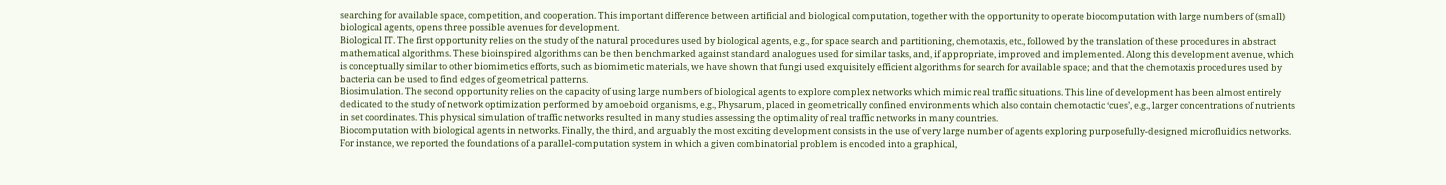searching for available space, competition, and cooperation. This important difference between artificial and biological computation, together with the opportunity to operate biocomputation with large numbers of (small) biological agents, opens three possible avenues for development.
Biological IT. The first opportunity relies on the study of the natural procedures used by biological agents, e.g., for space search and partitioning, chemotaxis, etc., followed by the translation of these procedures in abstract mathematical algorithms. These bioinspired algorithms can be then benchmarked against standard analogues used for similar tasks, and, if appropriate, improved and implemented. Along this development avenue, which is conceptually similar to other biomimetics efforts, such as biomimetic materials, we have shown that fungi used exquisitely efficient algorithms for search for available space; and that the chemotaxis procedures used by bacteria can be used to find edges of geometrical patterns.
Biosimulation. The second opportunity relies on the capacity of using large numbers of biological agents to explore complex networks which mimic real traffic situations. This line of development has been almost entirely dedicated to the study of network optimization performed by amoeboid organisms, e.g., Physarum, placed in geometrically confined environments which also contain chemotactic ‘cues’, e.g., larger concentrations of nutrients in set coordinates. This physical simulation of traffic networks resulted in many studies assessing the optimality of real traffic networks in many countries.
Biocomputation with biological agents in networks. Finally, the third, and arguably the most exciting development consists in the use of very large number of agents exploring purposefully-designed microfluidics networks. For instance, we reported the foundations of a parallel-computation system in which a given combinatorial problem is encoded into a graphical,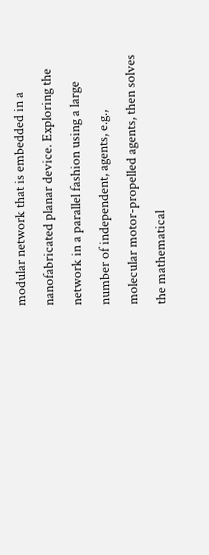modular network that is embedded in a nanofabricated planar device. Exploring the network in a parallel fashion using a large number of independent, agents, e.g., molecular motor-propelled agents, then solves the mathematical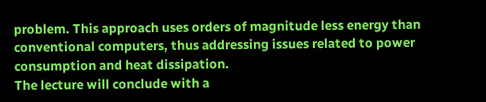problem. This approach uses orders of magnitude less energy than conventional computers, thus addressing issues related to power consumption and heat dissipation.
The lecture will conclude with a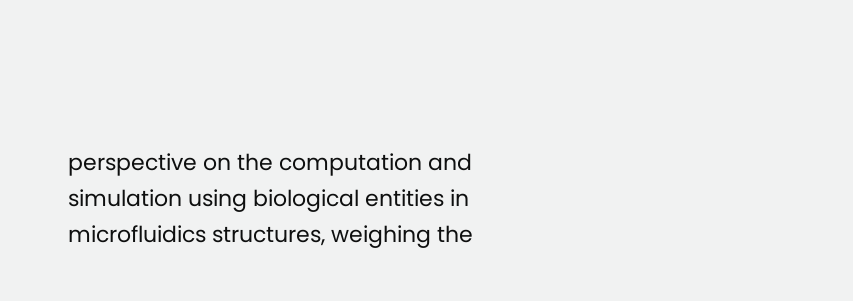perspective on the computation and simulation using biological entities in microfluidics structures, weighing the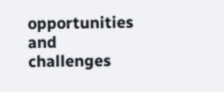opportunities and challenges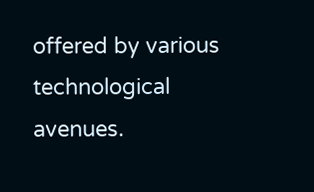offered by various technological avenues.